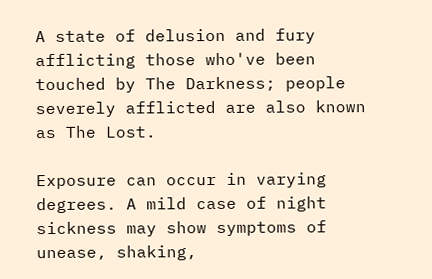A state of delusion and fury afflicting those who've been touched by The Darkness; people severely afflicted are also known as The Lost.

Exposure can occur in varying degrees. A mild case of night sickness may show symptoms of unease, shaking,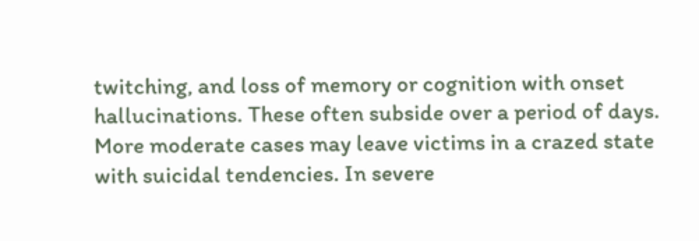twitching, and loss of memory or cognition with onset hallucinations. These often subside over a period of days. More moderate cases may leave victims in a crazed state with suicidal tendencies. In severe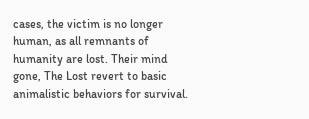cases, the victim is no longer human, as all remnants of humanity are lost. Their mind gone, The Lost revert to basic animalistic behaviors for survival.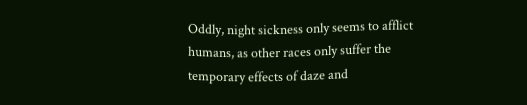Oddly, night sickness only seems to afflict humans, as other races only suffer the temporary effects of daze and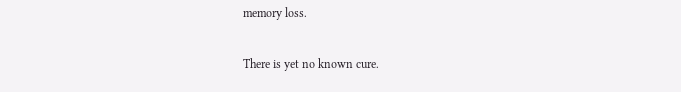memory loss.

There is yet no known cure.